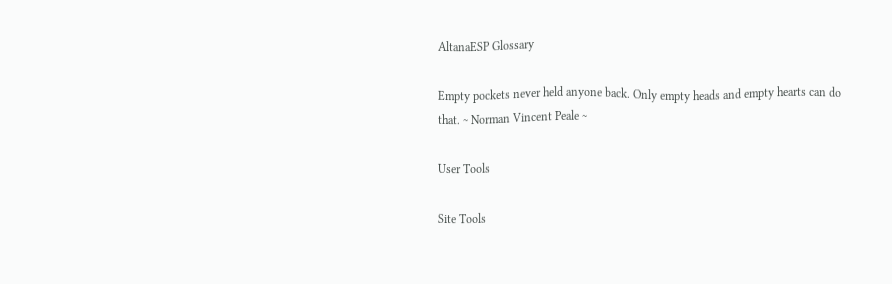AltanaESP Glossary

Empty pockets never held anyone back. Only empty heads and empty hearts can do that. ~ Norman Vincent Peale ~

User Tools

Site Tools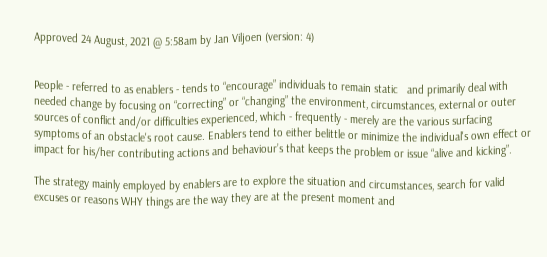Approved 24 August, 2021 @ 5:58am by Jan Viljoen (version: 4)


People - referred to as enablers - tends to “encourage” individuals to remain static   and primarily deal with needed change by focusing on “correcting” or “changing” the environment, circumstances, external or outer sources of conflict and/or difficulties experienced, which - frequently - merely are the various surfacing symptoms of an obstacle's root cause. Enablers tend to either belittle or minimize the individual's own effect or impact for his/her contributing actions and behaviour’s that keeps the problem or issue “alive and kicking”.

The strategy mainly employed by enablers are to explore the situation and circumstances, search for valid excuses or reasons WHY things are the way they are at the present moment and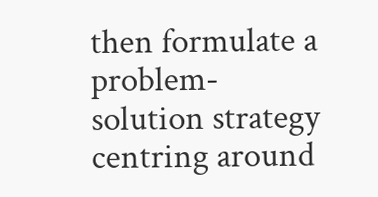then formulate a problem-solution strategy centring around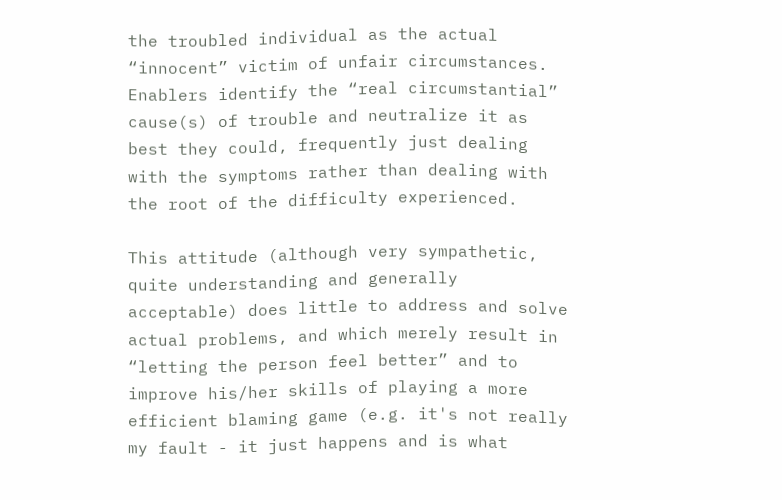the troubled individual as the actual “innocent” victim of unfair circumstances. Enablers identify the “real circumstantial” cause(s) of trouble and neutralize it as best they could, frequently just dealing with the symptoms rather than dealing with the root of the difficulty experienced.

This attitude (although very sympathetic, quite understanding and generally acceptable) does little to address and solve actual problems, and which merely result in “letting the person feel better” and to improve his/her skills of playing a more efficient blaming game (e.g. it's not really my fault - it just happens and is what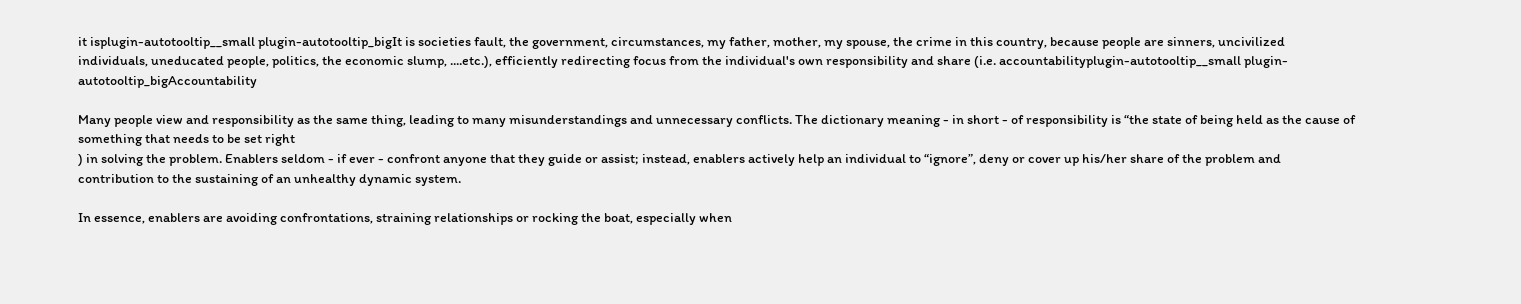it isplugin-autotooltip__small plugin-autotooltip_bigIt is societies fault, the government, circumstances, my father, mother, my spouse, the crime in this country, because people are sinners, uncivilized individuals, uneducated people, politics, the economic slump, ....etc.), efficiently redirecting focus from the individual's own responsibility and share (i.e. accountabilityplugin-autotooltip__small plugin-autotooltip_bigAccountability

Many people view and responsibility as the same thing, leading to many misunderstandings and unnecessary conflicts. The dictionary meaning - in short - of responsibility is “the state of being held as the cause of something that needs to be set right
) in solving the problem. Enablers seldom - if ever - confront anyone that they guide or assist; instead, enablers actively help an individual to “ignore”, deny or cover up his/her share of the problem and contribution to the sustaining of an unhealthy dynamic system.

In essence, enablers are avoiding confrontations, straining relationships or rocking the boat, especially when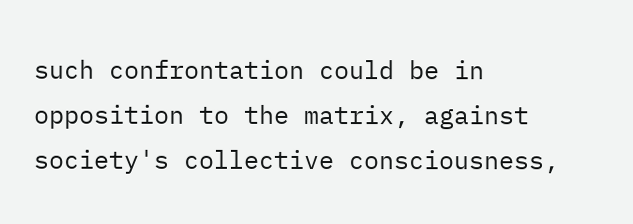such confrontation could be in opposition to the matrix, against society's collective consciousness,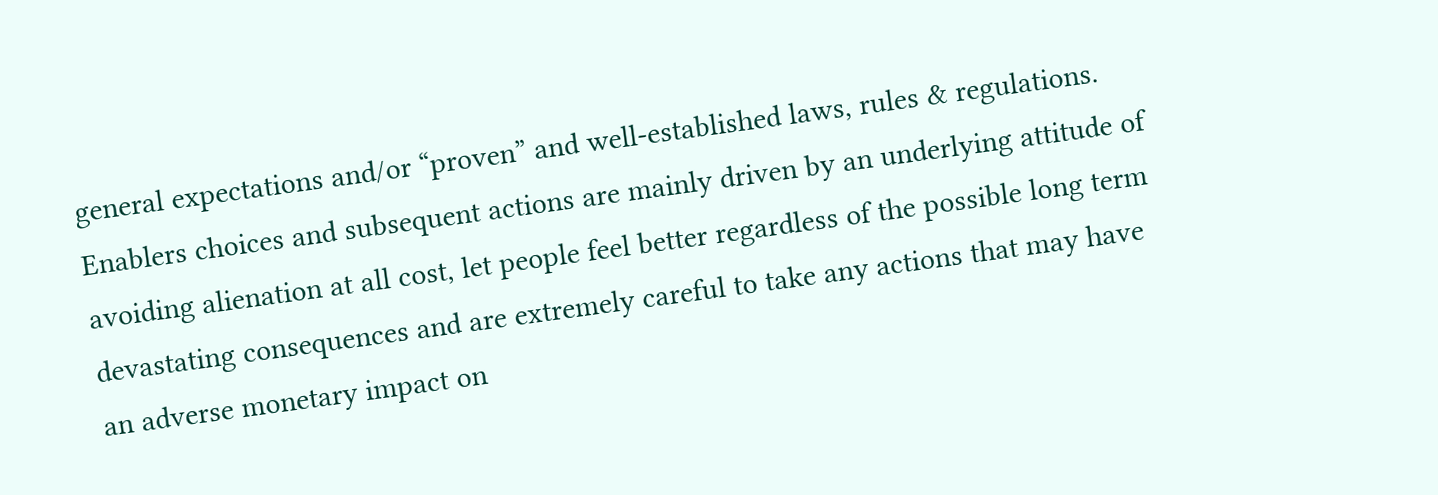general expectations and/or “proven” and well-established laws, rules & regulations. Enablers choices and subsequent actions are mainly driven by an underlying attitude of avoiding alienation at all cost, let people feel better regardless of the possible long term devastating consequences and are extremely careful to take any actions that may have an adverse monetary impact on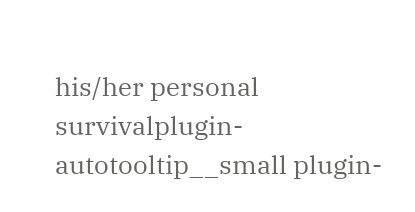his/her personal survivalplugin-autotooltip__small plugin-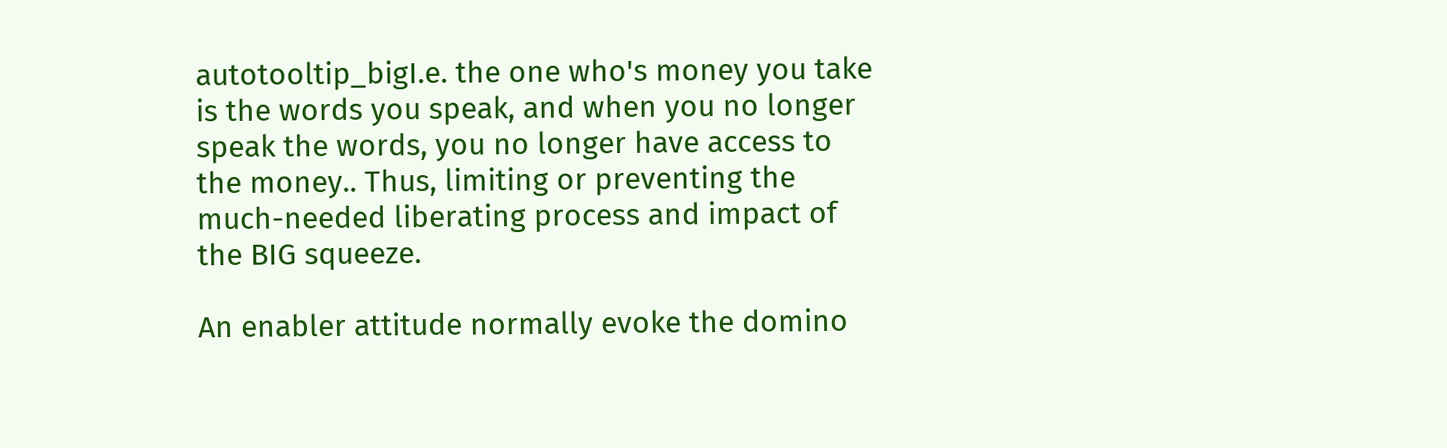autotooltip_bigI.e. the one who's money you take is the words you speak, and when you no longer speak the words, you no longer have access to the money.. Thus, limiting or preventing the much-needed liberating process and impact of the BIG squeeze.

An enabler attitude normally evoke the domino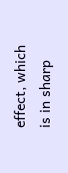effect, which is in sharp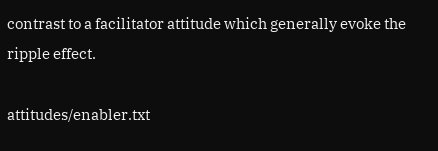contrast to a facilitator attitude which generally evoke the ripple effect.

attitudes/enabler.txt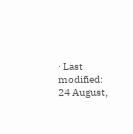· Last modified: 24 August,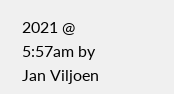2021 @ 5:57am by Jan Viljoen